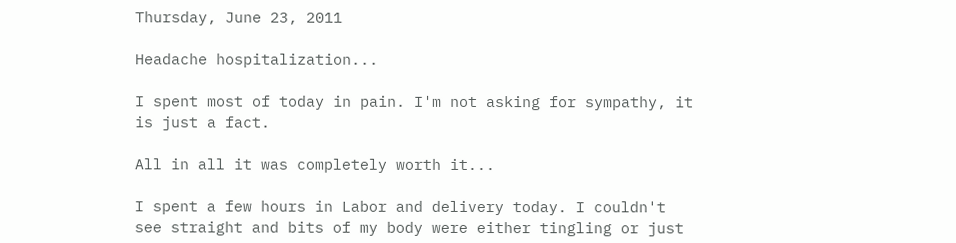Thursday, June 23, 2011

Headache hospitalization...

I spent most of today in pain. I'm not asking for sympathy, it is just a fact.

All in all it was completely worth it...

I spent a few hours in Labor and delivery today. I couldn't see straight and bits of my body were either tingling or just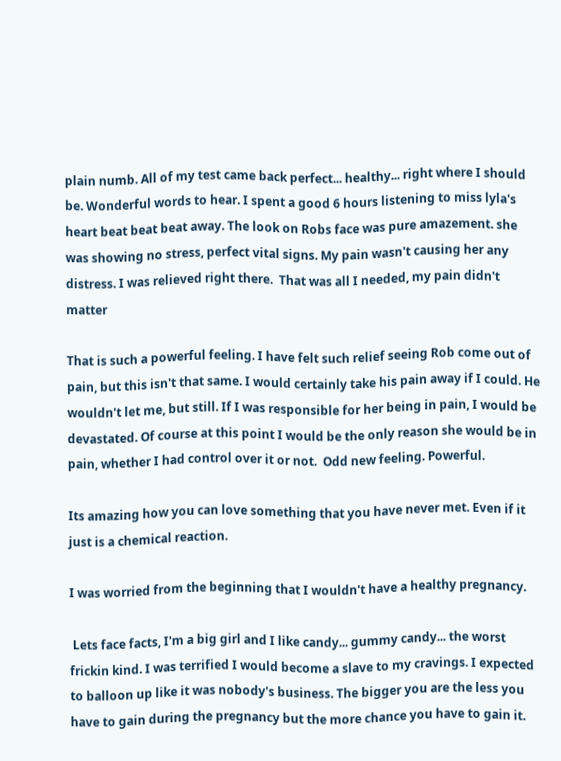plain numb. All of my test came back perfect... healthy... right where I should be. Wonderful words to hear. I spent a good 6 hours listening to miss lyla's heart beat beat beat away. The look on Robs face was pure amazement. she was showing no stress, perfect vital signs. My pain wasn't causing her any distress. I was relieved right there.  That was all I needed, my pain didn't matter

That is such a powerful feeling. I have felt such relief seeing Rob come out of pain, but this isn't that same. I would certainly take his pain away if I could. He wouldn't let me, but still. If I was responsible for her being in pain, I would be devastated. Of course at this point I would be the only reason she would be in pain, whether I had control over it or not.  Odd new feeling. Powerful.

Its amazing how you can love something that you have never met. Even if it just is a chemical reaction.

I was worried from the beginning that I wouldn't have a healthy pregnancy.

 Lets face facts, I'm a big girl and I like candy... gummy candy... the worst frickin kind. I was terrified I would become a slave to my cravings. I expected to balloon up like it was nobody's business. The bigger you are the less you have to gain during the pregnancy but the more chance you have to gain it.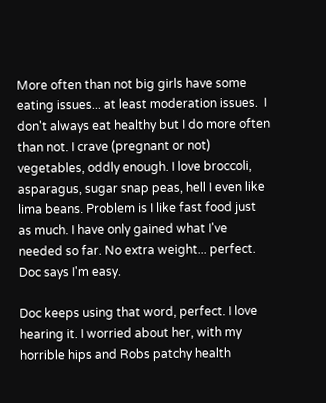More often than not big girls have some eating issues... at least moderation issues.  I don't always eat healthy but I do more often than not. I crave (pregnant or not) vegetables, oddly enough. I love broccoli, asparagus, sugar snap peas, hell I even like lima beans. Problem is I like fast food just as much. I have only gained what I've needed so far. No extra weight... perfect. Doc says I'm easy.

Doc keeps using that word, perfect. I love hearing it. I worried about her, with my horrible hips and Robs patchy health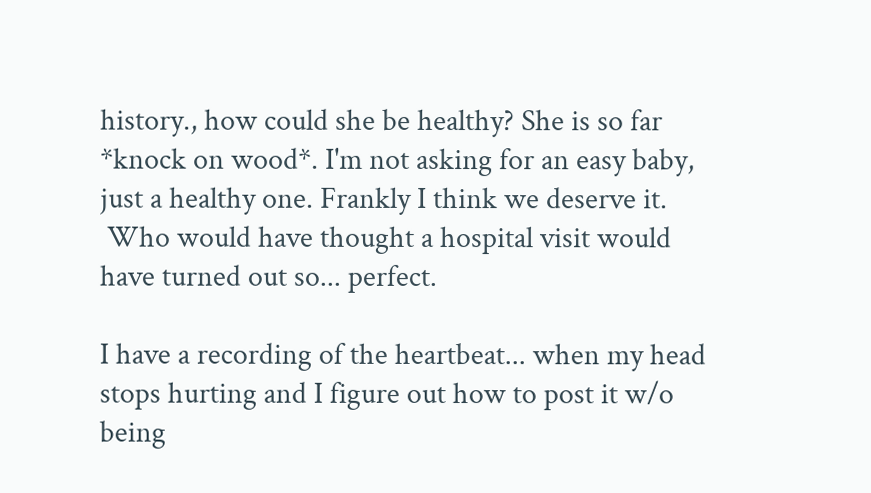history., how could she be healthy? She is so far *knock on wood*. I'm not asking for an easy baby, just a healthy one. Frankly I think we deserve it.
 Who would have thought a hospital visit would have turned out so... perfect.

I have a recording of the heartbeat... when my head stops hurting and I figure out how to post it w/o being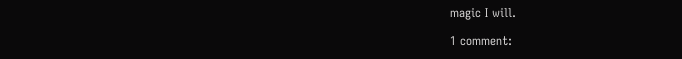magic I will.

1 comment: